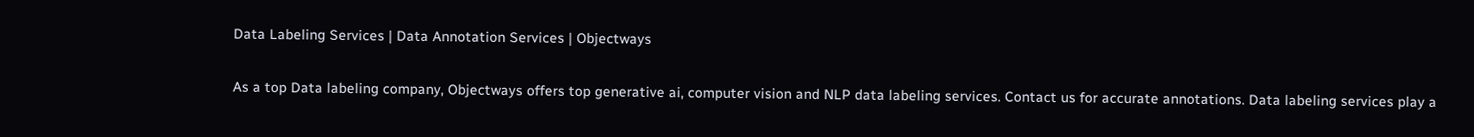Data Labeling Services | Data Annotation Services | Objectways

As a top Data labeling company, Objectways offers top generative ai, computer vision and NLP data labeling services. Contact us for accurate annotations. Data labeling services play a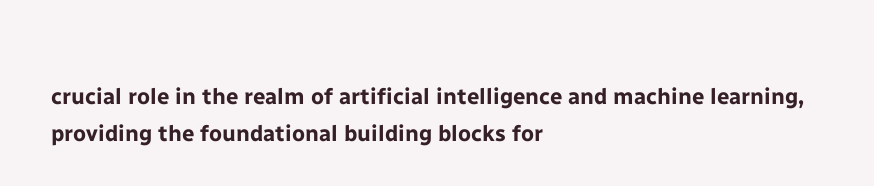crucial role in the realm of artificial intelligence and machine learning, providing the foundational building blocks for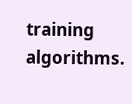training algorithms.